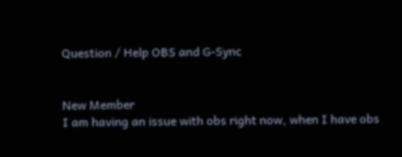Question / Help OBS and G-Sync


New Member
I am having an issue with obs right now, when I have obs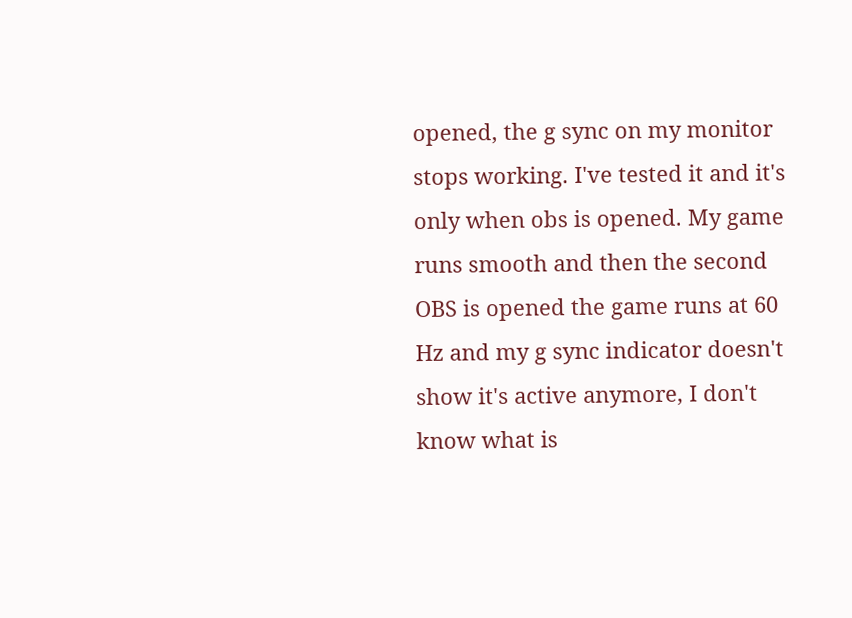opened, the g sync on my monitor stops working. I've tested it and it's only when obs is opened. My game runs smooth and then the second OBS is opened the game runs at 60 Hz and my g sync indicator doesn't show it's active anymore, I don't know what is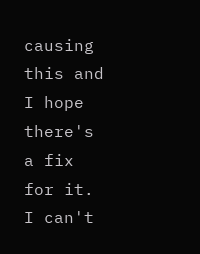causing this and I hope there's a fix for it. I can't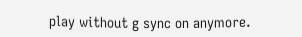play without g sync on anymore.